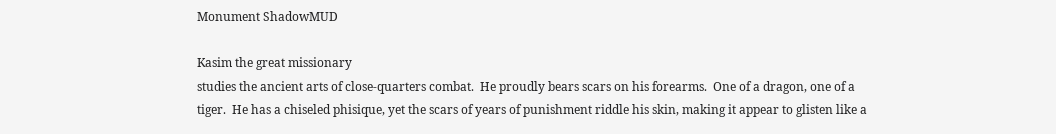Monument ShadowMUD

Kasim the great missionary
studies the ancient arts of close-quarters combat.  He proudly bears scars on his forearms.  One of a dragon, one of a tiger.  He has a chiseled phisique, yet the scars of years of punishment riddle his skin, making it appear to glisten like a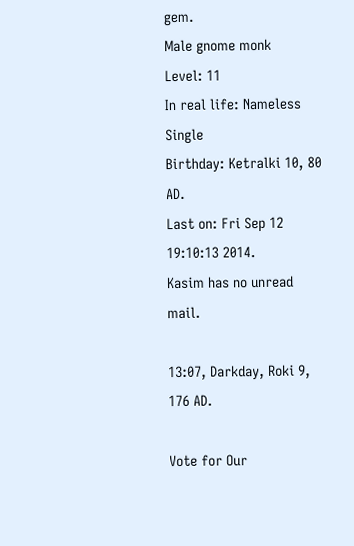gem.
Male gnome monk                               Level: 11
In real life: Nameless                        Single
Birthday: Ketralki 10, 80 AD.
Last on: Fri Sep 12 19:10:13 2014.
Kasim has no unread mail.

13:07, Darkday, Roki 9, 176 AD.

Vote for Our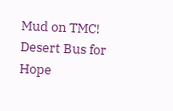Mud on TMC! Desert Bus for Hope